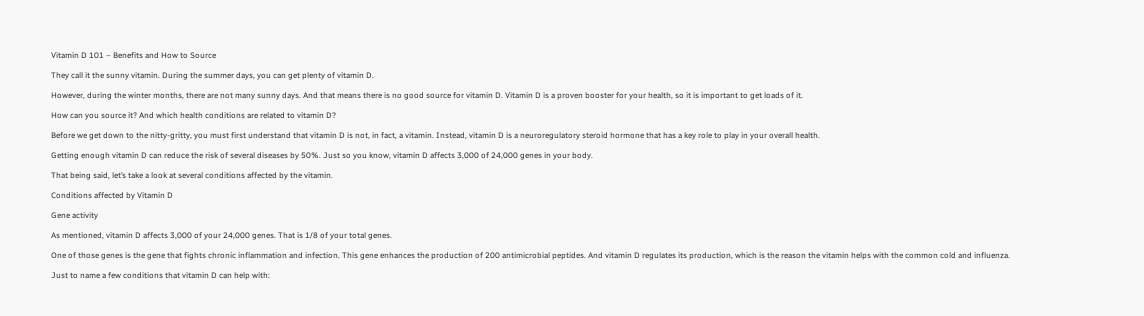Vitamin D 101 – Benefits and How to Source

They call it the sunny vitamin. During the summer days, you can get plenty of vitamin D.

However, during the winter months, there are not many sunny days. And that means there is no good source for vitamin D. Vitamin D is a proven booster for your health, so it is important to get loads of it.

How can you source it? And which health conditions are related to vitamin D?

Before we get down to the nitty-gritty, you must first understand that vitamin D is not, in fact, a vitamin. Instead, vitamin D is a neuroregulatory steroid hormone that has a key role to play in your overall health.

Getting enough vitamin D can reduce the risk of several diseases by 50%. Just so you know, vitamin D affects 3,000 of 24,000 genes in your body.

That being said, let’s take a look at several conditions affected by the vitamin.

Conditions affected by Vitamin D

Gene activity

As mentioned, vitamin D affects 3,000 of your 24,000 genes. That is 1/8 of your total genes.

One of those genes is the gene that fights chronic inflammation and infection. This gene enhances the production of 200 antimicrobial peptides. And vitamin D regulates its production, which is the reason the vitamin helps with the common cold and influenza.

Just to name a few conditions that vitamin D can help with: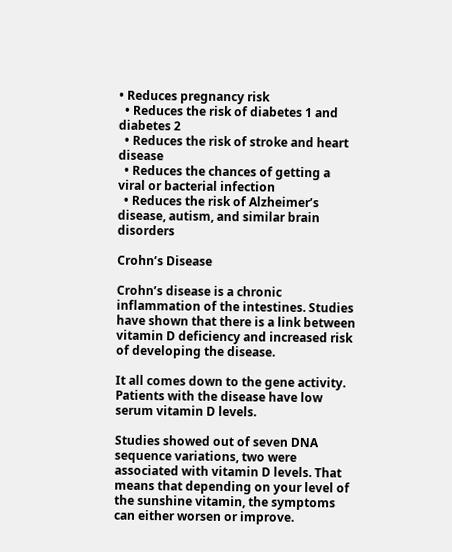• Reduces pregnancy risk
  • Reduces the risk of diabetes 1 and diabetes 2
  • Reduces the risk of stroke and heart disease
  • Reduces the chances of getting a viral or bacterial infection
  • Reduces the risk of Alzheimer’s disease, autism, and similar brain disorders

Crohn’s Disease

Crohn’s disease is a chronic inflammation of the intestines. Studies have shown that there is a link between vitamin D deficiency and increased risk of developing the disease.

It all comes down to the gene activity. Patients with the disease have low serum vitamin D levels.

Studies showed out of seven DNA sequence variations, two were associated with vitamin D levels. That means that depending on your level of the sunshine vitamin, the symptoms can either worsen or improve.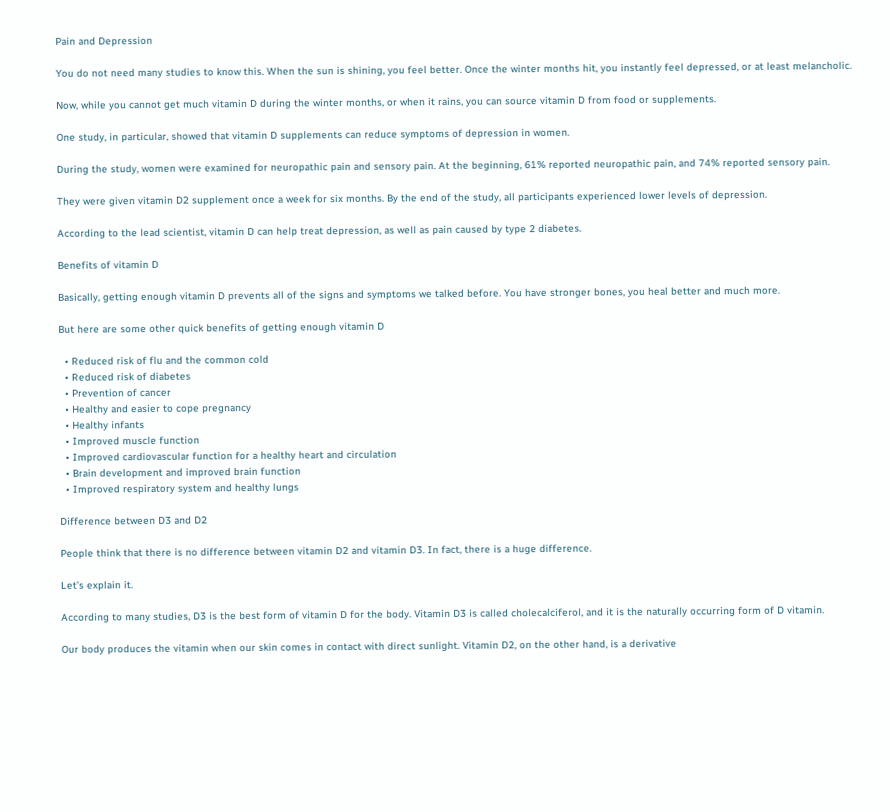Pain and Depression

You do not need many studies to know this. When the sun is shining, you feel better. Once the winter months hit, you instantly feel depressed, or at least melancholic.

Now, while you cannot get much vitamin D during the winter months, or when it rains, you can source vitamin D from food or supplements.

One study, in particular, showed that vitamin D supplements can reduce symptoms of depression in women.

During the study, women were examined for neuropathic pain and sensory pain. At the beginning, 61% reported neuropathic pain, and 74% reported sensory pain.

They were given vitamin D2 supplement once a week for six months. By the end of the study, all participants experienced lower levels of depression.

According to the lead scientist, vitamin D can help treat depression, as well as pain caused by type 2 diabetes.

Benefits of vitamin D

Basically, getting enough vitamin D prevents all of the signs and symptoms we talked before. You have stronger bones, you heal better and much more.

But here are some other quick benefits of getting enough vitamin D

  • Reduced risk of flu and the common cold
  • Reduced risk of diabetes
  • Prevention of cancer
  • Healthy and easier to cope pregnancy
  • Healthy infants
  • Improved muscle function
  • Improved cardiovascular function for a healthy heart and circulation
  • Brain development and improved brain function
  • Improved respiratory system and healthy lungs

Difference between D3 and D2

People think that there is no difference between vitamin D2 and vitamin D3. In fact, there is a huge difference.

Let’s explain it.

According to many studies, D3 is the best form of vitamin D for the body. Vitamin D3 is called cholecalciferol, and it is the naturally occurring form of D vitamin.

Our body produces the vitamin when our skin comes in contact with direct sunlight. Vitamin D2, on the other hand, is a derivative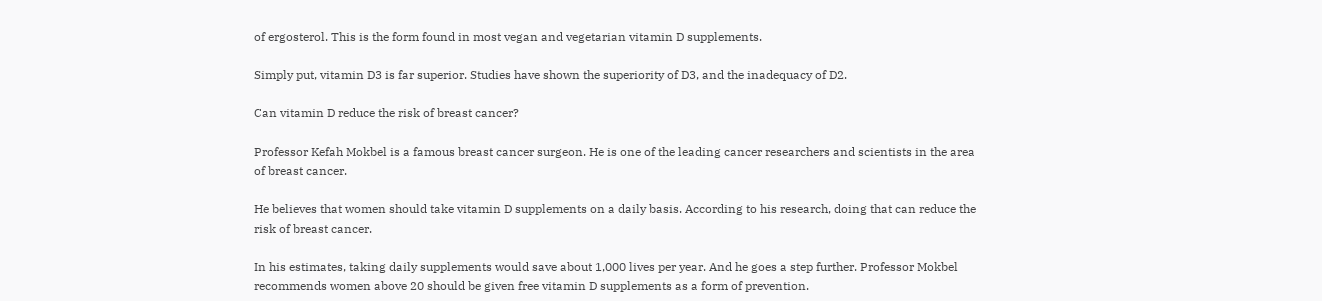of ergosterol. This is the form found in most vegan and vegetarian vitamin D supplements.

Simply put, vitamin D3 is far superior. Studies have shown the superiority of D3, and the inadequacy of D2.

Can vitamin D reduce the risk of breast cancer?

Professor Kefah Mokbel is a famous breast cancer surgeon. He is one of the leading cancer researchers and scientists in the area of breast cancer.

He believes that women should take vitamin D supplements on a daily basis. According to his research, doing that can reduce the risk of breast cancer.

In his estimates, taking daily supplements would save about 1,000 lives per year. And he goes a step further. Professor Mokbel recommends women above 20 should be given free vitamin D supplements as a form of prevention.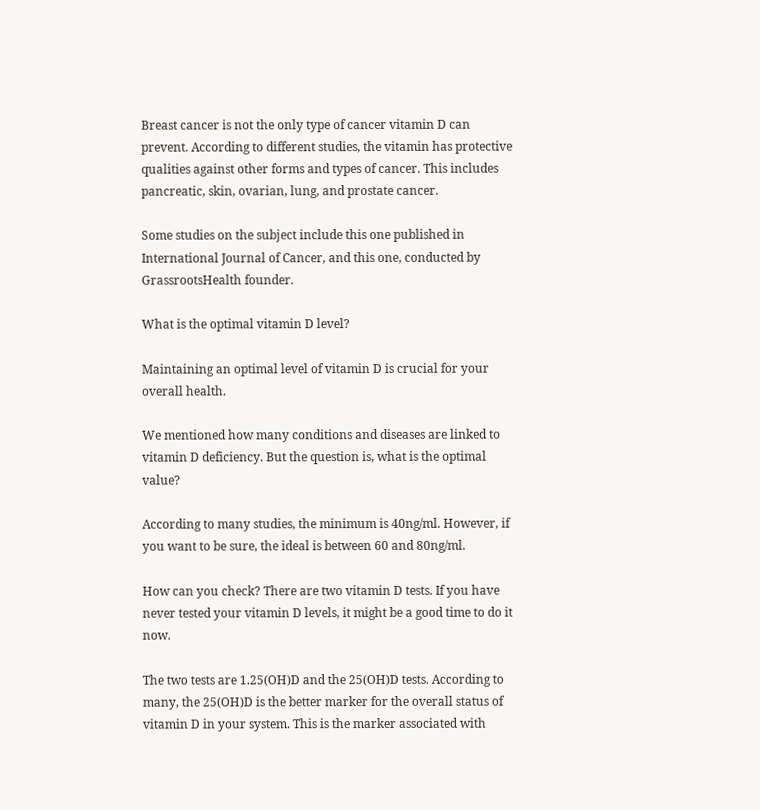Breast cancer is not the only type of cancer vitamin D can prevent. According to different studies, the vitamin has protective qualities against other forms and types of cancer. This includes pancreatic, skin, ovarian, lung, and prostate cancer.

Some studies on the subject include this one published in International Journal of Cancer, and this one, conducted by GrassrootsHealth founder.

What is the optimal vitamin D level?

Maintaining an optimal level of vitamin D is crucial for your overall health.

We mentioned how many conditions and diseases are linked to vitamin D deficiency. But the question is, what is the optimal value?

According to many studies, the minimum is 40ng/ml. However, if you want to be sure, the ideal is between 60 and 80ng/ml.

How can you check? There are two vitamin D tests. If you have never tested your vitamin D levels, it might be a good time to do it now.

The two tests are 1.25(OH)D and the 25(OH)D tests. According to many, the 25(OH)D is the better marker for the overall status of vitamin D in your system. This is the marker associated with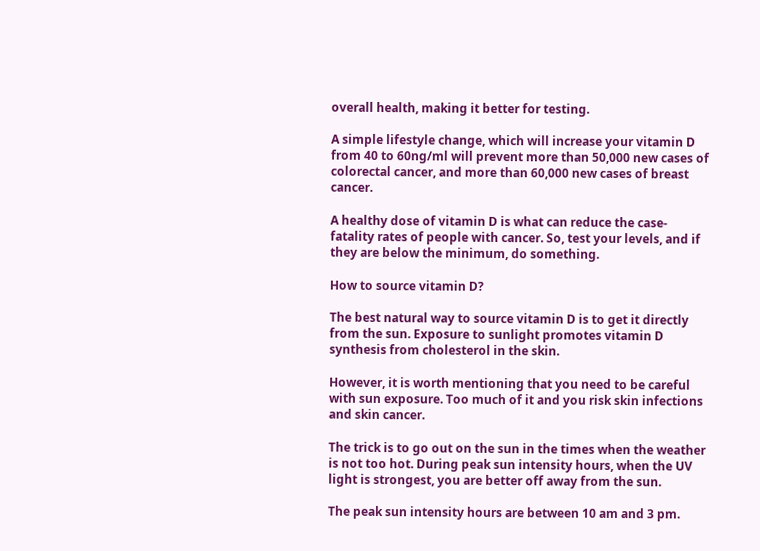overall health, making it better for testing.

A simple lifestyle change, which will increase your vitamin D from 40 to 60ng/ml will prevent more than 50,000 new cases of colorectal cancer, and more than 60,000 new cases of breast cancer.

A healthy dose of vitamin D is what can reduce the case-fatality rates of people with cancer. So, test your levels, and if they are below the minimum, do something.

How to source vitamin D?

The best natural way to source vitamin D is to get it directly from the sun. Exposure to sunlight promotes vitamin D synthesis from cholesterol in the skin.

However, it is worth mentioning that you need to be careful with sun exposure. Too much of it and you risk skin infections and skin cancer.

The trick is to go out on the sun in the times when the weather is not too hot. During peak sun intensity hours, when the UV light is strongest, you are better off away from the sun.

The peak sun intensity hours are between 10 am and 3 pm.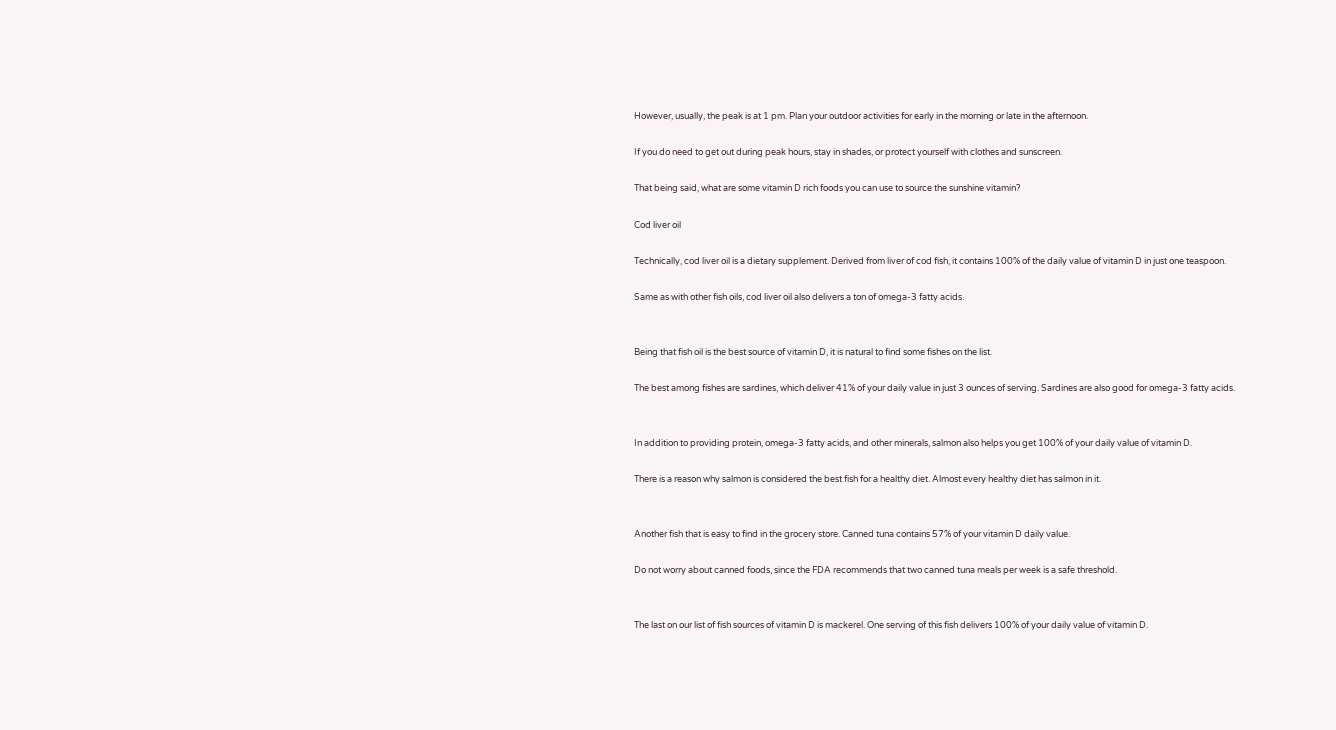However, usually, the peak is at 1 pm. Plan your outdoor activities for early in the morning or late in the afternoon.

If you do need to get out during peak hours, stay in shades, or protect yourself with clothes and sunscreen.

That being said, what are some vitamin D rich foods you can use to source the sunshine vitamin?

Cod liver oil

Technically, cod liver oil is a dietary supplement. Derived from liver of cod fish, it contains 100% of the daily value of vitamin D in just one teaspoon.

Same as with other fish oils, cod liver oil also delivers a ton of omega-3 fatty acids.


Being that fish oil is the best source of vitamin D, it is natural to find some fishes on the list.

The best among fishes are sardines, which deliver 41% of your daily value in just 3 ounces of serving. Sardines are also good for omega-3 fatty acids.


In addition to providing protein, omega-3 fatty acids, and other minerals, salmon also helps you get 100% of your daily value of vitamin D.

There is a reason why salmon is considered the best fish for a healthy diet. Almost every healthy diet has salmon in it.


Another fish that is easy to find in the grocery store. Canned tuna contains 57% of your vitamin D daily value.

Do not worry about canned foods, since the FDA recommends that two canned tuna meals per week is a safe threshold.


The last on our list of fish sources of vitamin D is mackerel. One serving of this fish delivers 100% of your daily value of vitamin D.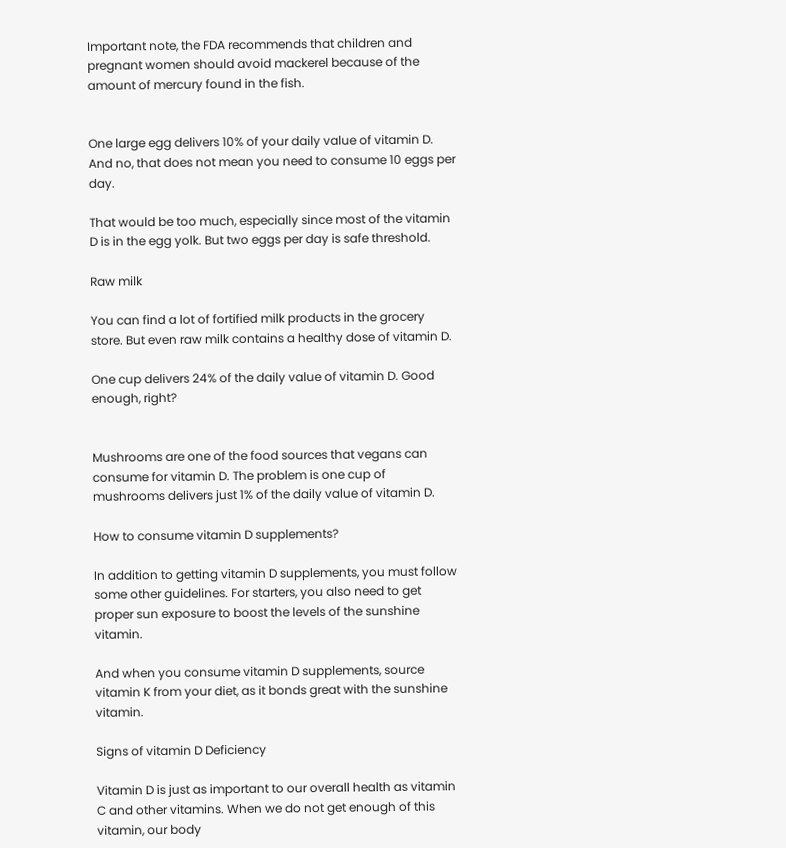Important note, the FDA recommends that children and pregnant women should avoid mackerel because of the amount of mercury found in the fish.


One large egg delivers 10% of your daily value of vitamin D. And no, that does not mean you need to consume 10 eggs per day.

That would be too much, especially since most of the vitamin D is in the egg yolk. But two eggs per day is safe threshold.

Raw milk

You can find a lot of fortified milk products in the grocery store. But even raw milk contains a healthy dose of vitamin D.

One cup delivers 24% of the daily value of vitamin D. Good enough, right?


Mushrooms are one of the food sources that vegans can consume for vitamin D. The problem is one cup of mushrooms delivers just 1% of the daily value of vitamin D.

How to consume vitamin D supplements?

In addition to getting vitamin D supplements, you must follow some other guidelines. For starters, you also need to get proper sun exposure to boost the levels of the sunshine vitamin.

And when you consume vitamin D supplements, source vitamin K from your diet, as it bonds great with the sunshine vitamin.

Signs of vitamin D Deficiency

Vitamin D is just as important to our overall health as vitamin C and other vitamins. When we do not get enough of this vitamin, our body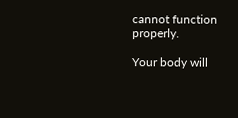cannot function properly.

Your body will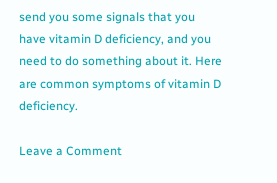send you some signals that you have vitamin D deficiency, and you need to do something about it. Here are common symptoms of vitamin D deficiency.

Leave a Comment